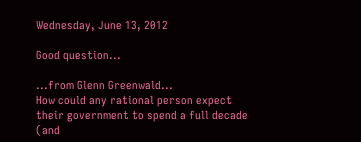Wednesday, June 13, 2012

Good question...

...from Glenn Greenwald...
How could any rational person expect their government to spend a full decade (and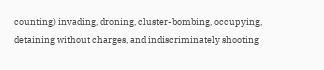counting) invading, droning, cluster-bombing, occupying, detaining without charges, and indiscriminately shooting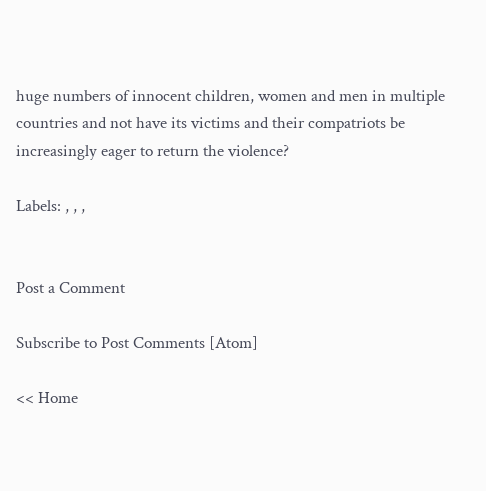huge numbers of innocent children, women and men in multiple countries and not have its victims and their compatriots be increasingly eager to return the violence?

Labels: , , ,


Post a Comment

Subscribe to Post Comments [Atom]

<< Home